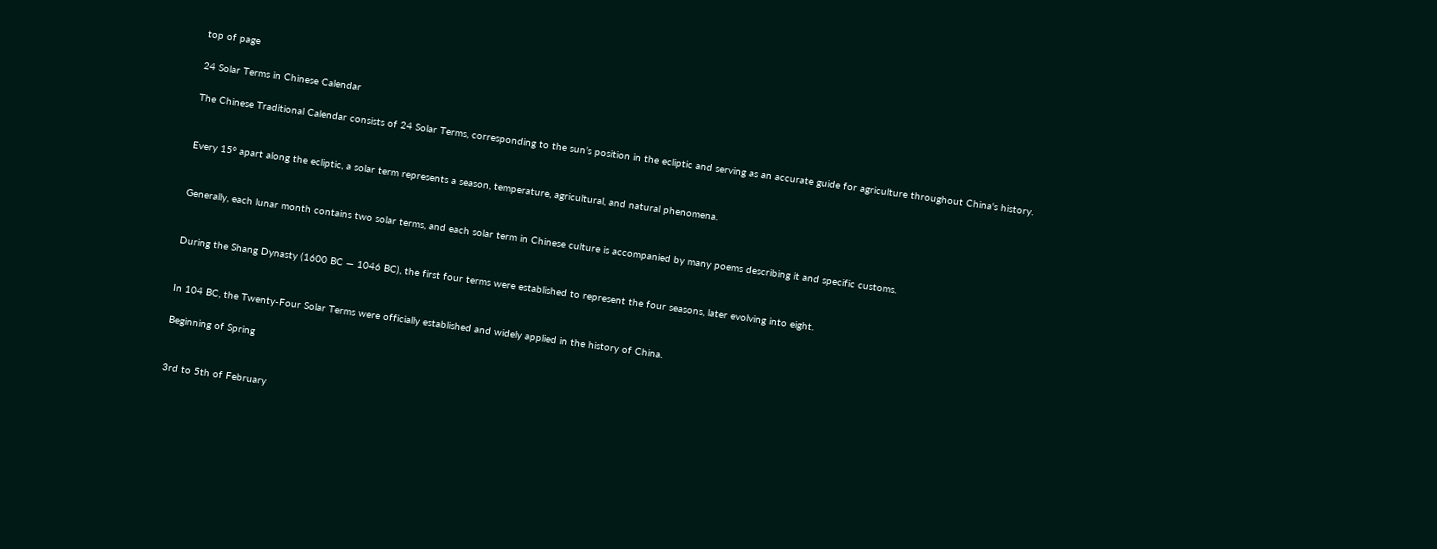top of page

24 Solar Terms in Chinese Calendar

The Chinese Traditional Calendar consists of 24 Solar Terms, corresponding to the sun’s position in the ecliptic and serving as an accurate guide for agriculture throughout China's history.


Every 15° apart along the ecliptic, a solar term represents a season, temperature, agricultural, and natural phenomena.


Generally, each lunar month contains two solar terms, and each solar term in Chinese culture is accompanied by many poems describing it and specific customs.


During the Shang Dynasty (1600 BC — 1046 BC), the first four terms were established to represent the four seasons, later evolving into eight.


In 104 BC, the Twenty-Four Solar Terms were officially established and widely applied in the history of China.

Beginning of Spring


3rd to 5th of February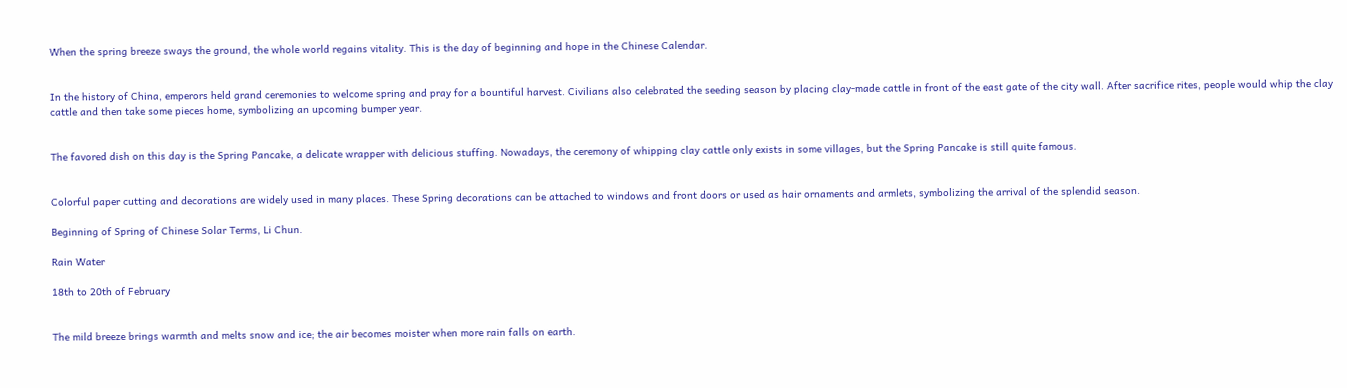When the spring breeze sways the ground, the whole world regains vitality. This is the day of beginning and hope in the Chinese Calendar.


In the history of China, emperors held grand ceremonies to welcome spring and pray for a bountiful harvest. Civilians also celebrated the seeding season by placing clay-made cattle in front of the east gate of the city wall. After sacrifice rites, people would whip the clay cattle and then take some pieces home, symbolizing an upcoming bumper year.


The favored dish on this day is the Spring Pancake, a delicate wrapper with delicious stuffing. Nowadays, the ceremony of whipping clay cattle only exists in some villages, but the Spring Pancake is still quite famous.


Colorful paper cutting and decorations are widely used in many places. These Spring decorations can be attached to windows and front doors or used as hair ornaments and armlets, symbolizing the arrival of the splendid season.

Beginning of Spring of Chinese Solar Terms, Li Chun.

Rain Water

18th to 20th of February


The mild breeze brings warmth and melts snow and ice; the air becomes moister when more rain falls on earth.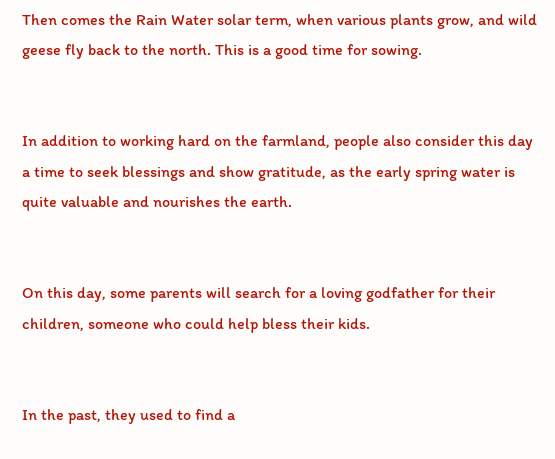Then comes the Rain Water solar term, when various plants grow, and wild geese fly back to the north. This is a good time for sowing.


In addition to working hard on the farmland, people also consider this day a time to seek blessings and show gratitude, as the early spring water is quite valuable and nourishes the earth.


On this day, some parents will search for a loving godfather for their children, someone who could help bless their kids.


In the past, they used to find a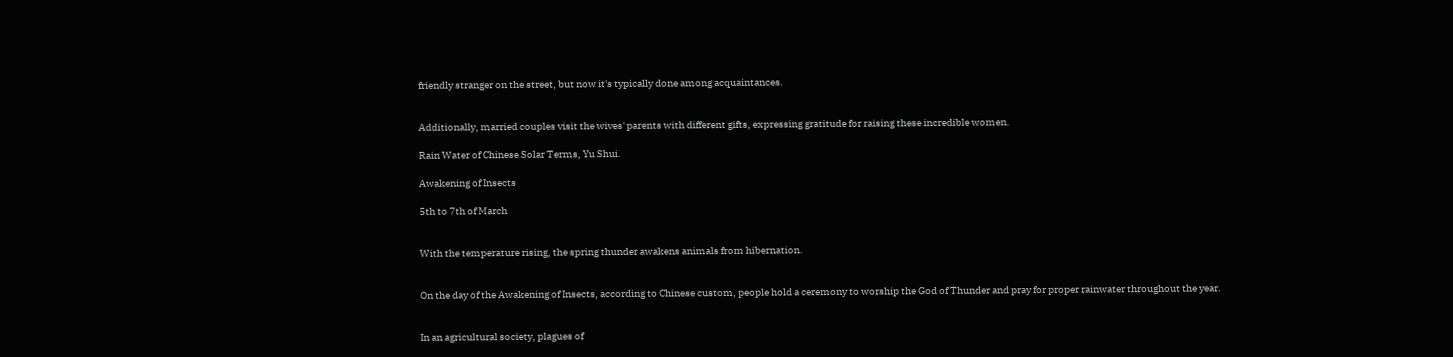friendly stranger on the street, but now it's typically done among acquaintances.


Additionally, married couples visit the wives' parents with different gifts, expressing gratitude for raising these incredible women.

Rain Water of Chinese Solar Terms, Yu Shui.

Awakening of Insects

5th to 7th of March


With the temperature rising, the spring thunder awakens animals from hibernation.


On the day of the Awakening of Insects, according to Chinese custom, people hold a ceremony to worship the God of Thunder and pray for proper rainwater throughout the year.


In an agricultural society, plagues of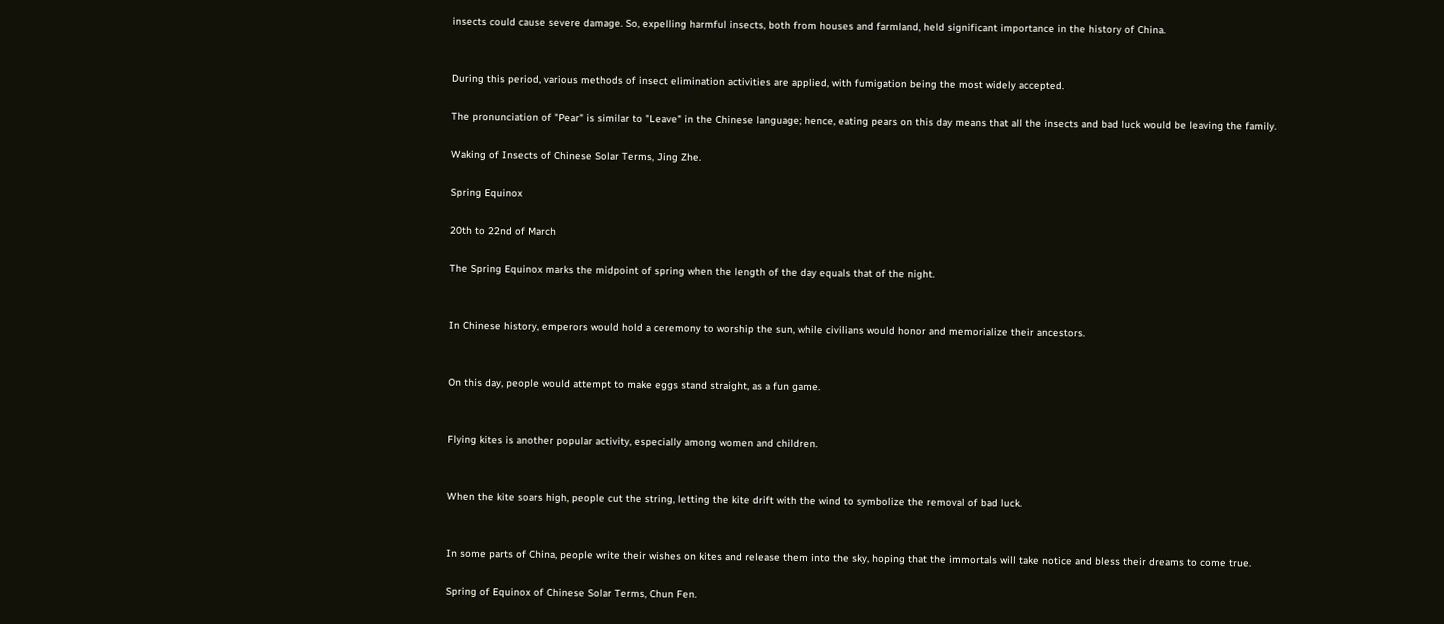insects could cause severe damage. So, expelling harmful insects, both from houses and farmland, held significant importance in the history of China.


During this period, various methods of insect elimination activities are applied, with fumigation being the most widely accepted.

The pronunciation of "Pear" is similar to "Leave" in the Chinese language; hence, eating pears on this day means that all the insects and bad luck would be leaving the family.

Waking of Insects of Chinese Solar Terms, Jing Zhe.

Spring Equinox

20th to 22nd of March

The Spring Equinox marks the midpoint of spring when the length of the day equals that of the night.


In Chinese history, emperors would hold a ceremony to worship the sun, while civilians would honor and memorialize their ancestors.


On this day, people would attempt to make eggs stand straight, as a fun game.


Flying kites is another popular activity, especially among women and children.


When the kite soars high, people cut the string, letting the kite drift with the wind to symbolize the removal of bad luck.


In some parts of China, people write their wishes on kites and release them into the sky, hoping that the immortals will take notice and bless their dreams to come true.

Spring of Equinox of Chinese Solar Terms, Chun Fen.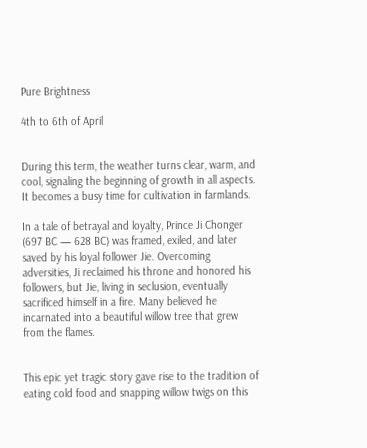Pure Brightness

4th to 6th of April


During this term, the weather turns clear, warm, and cool, signaling the beginning of growth in all aspects. It becomes a busy time for cultivation in farmlands.

In a tale of betrayal and loyalty, Prince Ji Chonger (697 BC — 628 BC) was framed, exiled, and later saved by his loyal follower Jie. Overcoming adversities, Ji reclaimed his throne and honored his followers, but Jie, living in seclusion, eventually sacrificed himself in a fire. Many believed he incarnated into a beautiful willow tree that grew from the flames.


This epic yet tragic story gave rise to the tradition of eating cold food and snapping willow twigs on this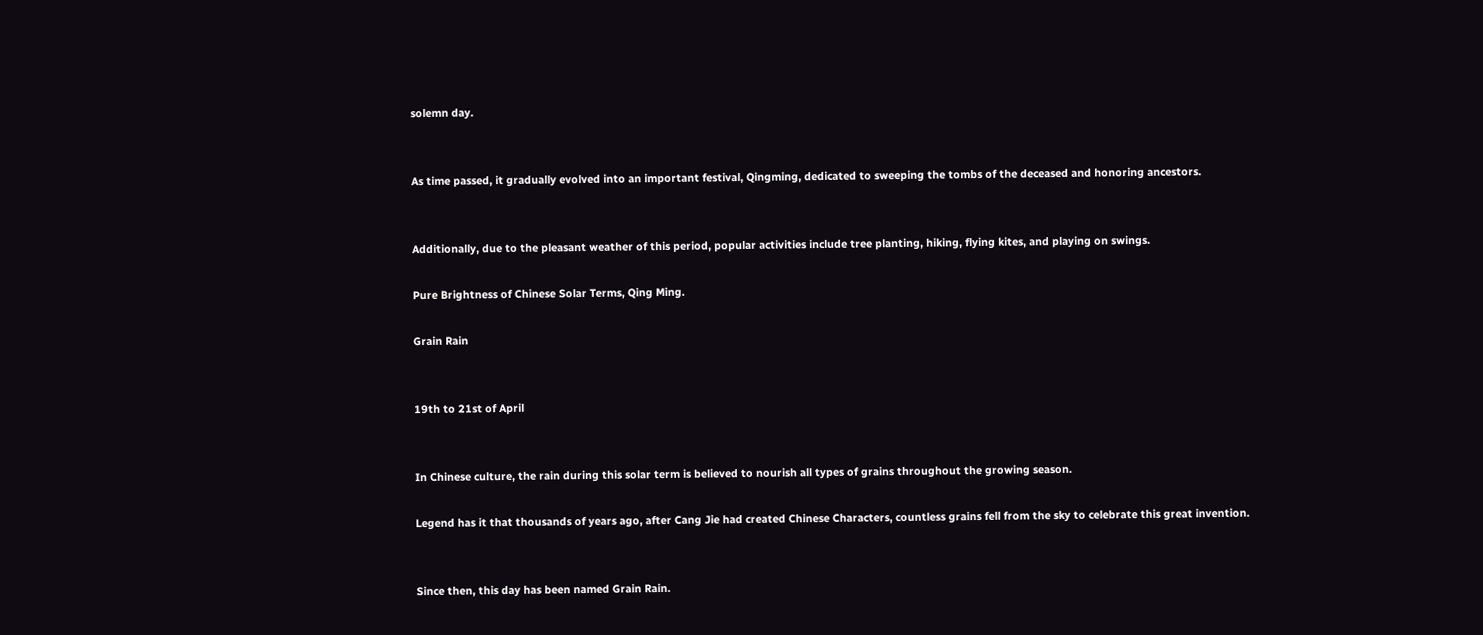solemn day.


As time passed, it gradually evolved into an important festival, Qingming, dedicated to sweeping the tombs of the deceased and honoring ancestors.


Additionally, due to the pleasant weather of this period, popular activities include tree planting, hiking, flying kites, and playing on swings.

Pure Brightness of Chinese Solar Terms, Qing Ming.

Grain Rain


19th to 21st of April


In Chinese culture, the rain during this solar term is believed to nourish all types of grains throughout the growing season.

Legend has it that thousands of years ago, after Cang Jie had created Chinese Characters, countless grains fell from the sky to celebrate this great invention.


Since then, this day has been named Grain Rain.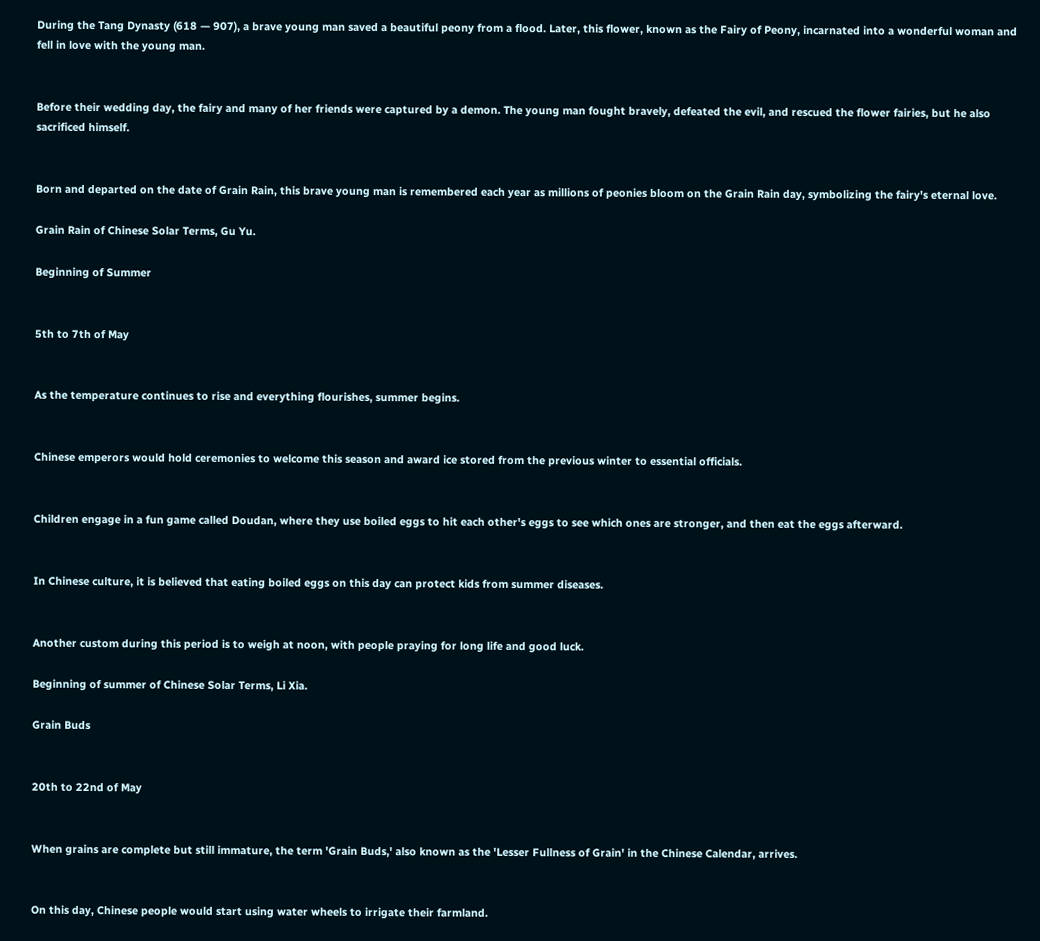During the Tang Dynasty (618 — 907), a brave young man saved a beautiful peony from a flood. Later, this flower, known as the Fairy of Peony, incarnated into a wonderful woman and fell in love with the young man.


Before their wedding day, the fairy and many of her friends were captured by a demon. The young man fought bravely, defeated the evil, and rescued the flower fairies, but he also sacrificed himself.


Born and departed on the date of Grain Rain, this brave young man is remembered each year as millions of peonies bloom on the Grain Rain day, symbolizing the fairy's eternal love.

Grain Rain of Chinese Solar Terms, Gu Yu.

Beginning of Summer


5th to 7th of May


As the temperature continues to rise and everything flourishes, summer begins.


Chinese emperors would hold ceremonies to welcome this season and award ice stored from the previous winter to essential officials.


Children engage in a fun game called Doudan, where they use boiled eggs to hit each other's eggs to see which ones are stronger, and then eat the eggs afterward.


In Chinese culture, it is believed that eating boiled eggs on this day can protect kids from summer diseases.


Another custom during this period is to weigh at noon, with people praying for long life and good luck.

Beginning of summer of Chinese Solar Terms, Li Xia.

Grain Buds


20th to 22nd of May


When grains are complete but still immature, the term 'Grain Buds,' also known as the 'Lesser Fullness of Grain' in the Chinese Calendar, arrives.


On this day, Chinese people would start using water wheels to irrigate their farmland.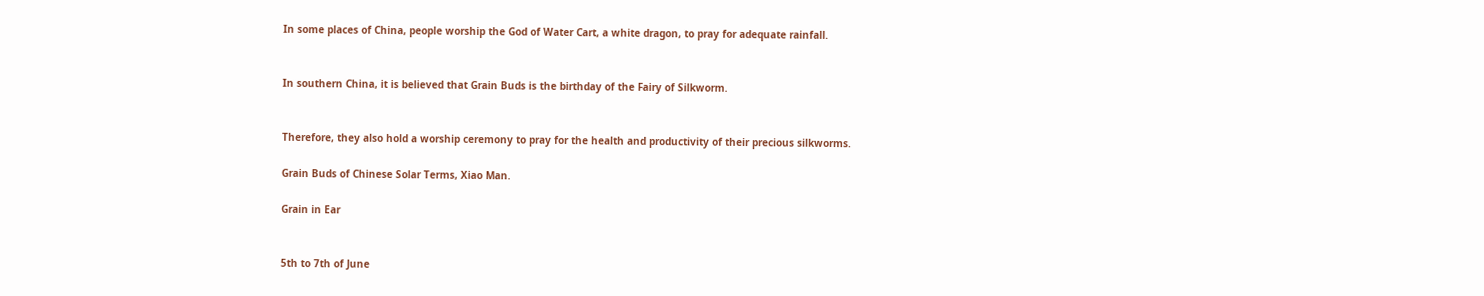In some places of China, people worship the God of Water Cart, a white dragon, to pray for adequate rainfall.


In southern China, it is believed that Grain Buds is the birthday of the Fairy of Silkworm.


Therefore, they also hold a worship ceremony to pray for the health and productivity of their precious silkworms.

Grain Buds of Chinese Solar Terms, Xiao Man.

Grain in Ear


5th to 7th of June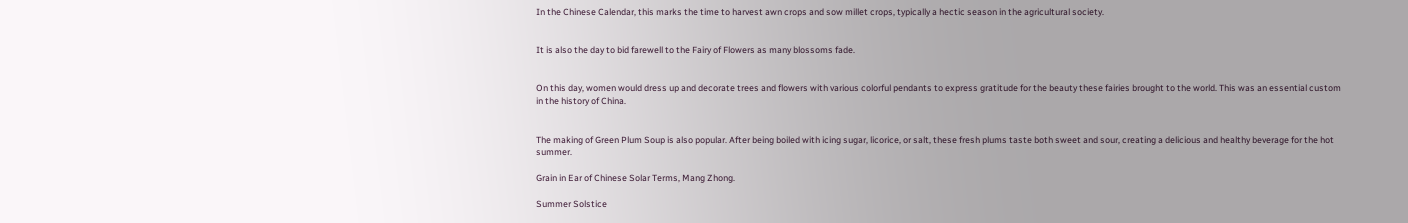In the Chinese Calendar, this marks the time to harvest awn crops and sow millet crops, typically a hectic season in the agricultural society.


It is also the day to bid farewell to the Fairy of Flowers as many blossoms fade.


On this day, women would dress up and decorate trees and flowers with various colorful pendants to express gratitude for the beauty these fairies brought to the world. This was an essential custom in the history of China.


The making of Green Plum Soup is also popular. After being boiled with icing sugar, licorice, or salt, these fresh plums taste both sweet and sour, creating a delicious and healthy beverage for the hot summer.

Grain in Ear of Chinese Solar Terms, Mang Zhong.

Summer Solstice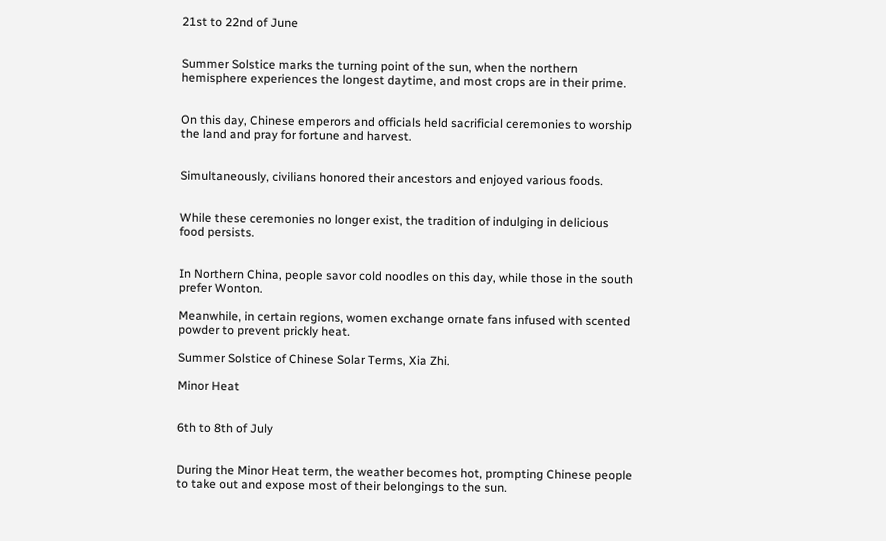21st to 22nd of June


Summer Solstice marks the turning point of the sun, when the northern hemisphere experiences the longest daytime, and most crops are in their prime.


On this day, Chinese emperors and officials held sacrificial ceremonies to worship the land and pray for fortune and harvest.


Simultaneously, civilians honored their ancestors and enjoyed various foods.


While these ceremonies no longer exist, the tradition of indulging in delicious food persists.


In Northern China, people savor cold noodles on this day, while those in the south prefer Wonton.

Meanwhile, in certain regions, women exchange ornate fans infused with scented powder to prevent prickly heat.

Summer Solstice of Chinese Solar Terms, Xia Zhi.

Minor Heat


6th to 8th of July


During the Minor Heat term, the weather becomes hot, prompting Chinese people to take out and expose most of their belongings to the sun.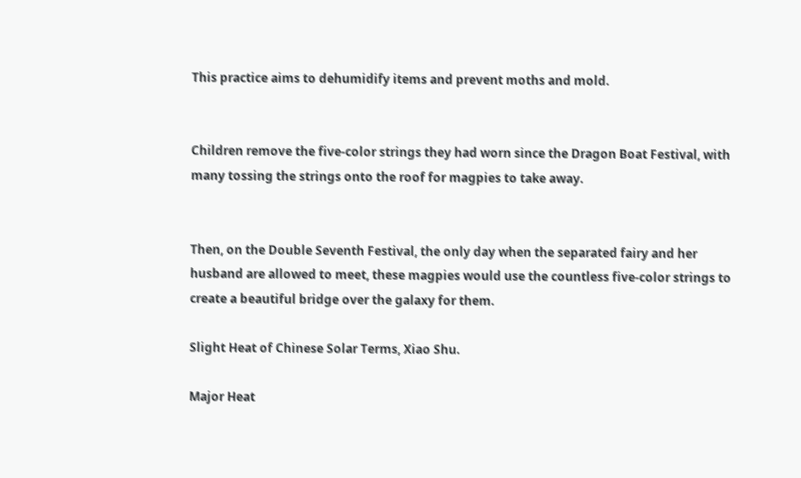This practice aims to dehumidify items and prevent moths and mold.


Children remove the five-color strings they had worn since the Dragon Boat Festival, with many tossing the strings onto the roof for magpies to take away.


Then, on the Double Seventh Festival, the only day when the separated fairy and her husband are allowed to meet, these magpies would use the countless five-color strings to create a beautiful bridge over the galaxy for them.

Slight Heat of Chinese Solar Terms, Xiao Shu.

Major Heat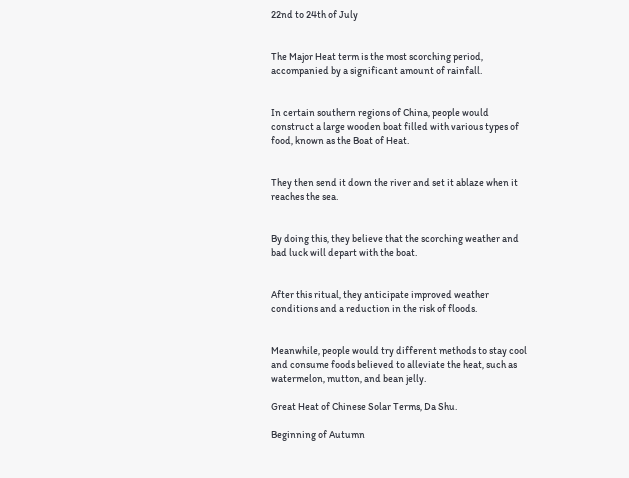22nd to 24th of July


The Major Heat term is the most scorching period, accompanied by a significant amount of rainfall.


In certain southern regions of China, people would construct a large wooden boat filled with various types of food, known as the Boat of Heat.


They then send it down the river and set it ablaze when it reaches the sea.


By doing this, they believe that the scorching weather and bad luck will depart with the boat.


After this ritual, they anticipate improved weather conditions and a reduction in the risk of floods.


Meanwhile, people would try different methods to stay cool and consume foods believed to alleviate the heat, such as watermelon, mutton, and bean jelly.

Great Heat of Chinese Solar Terms, Da Shu.

Beginning of Autumn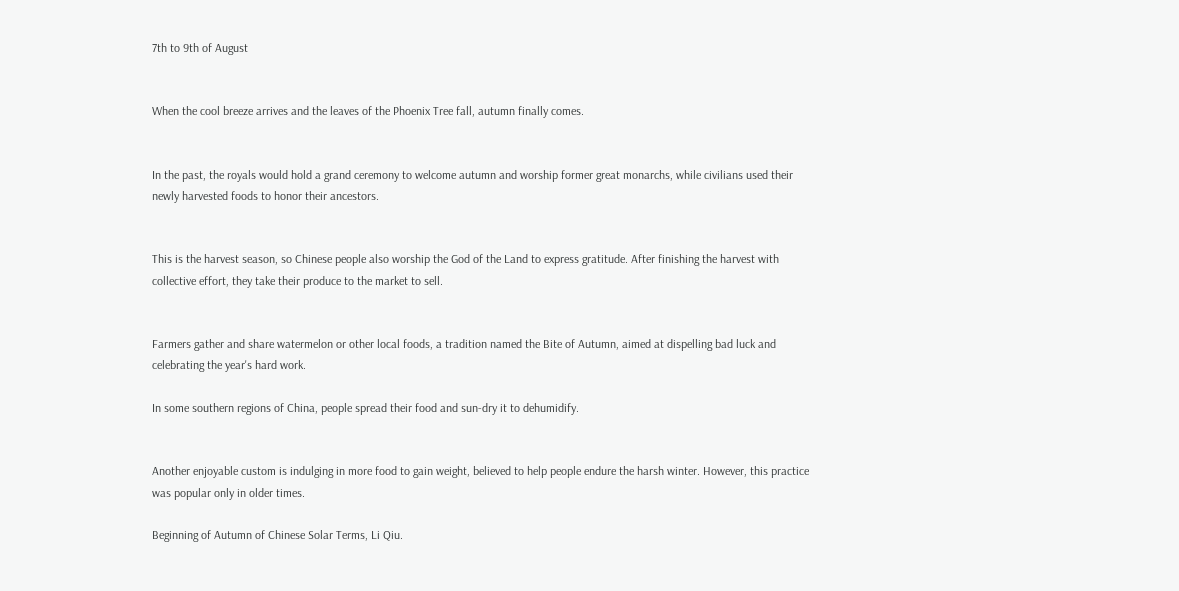7th to 9th of August


When the cool breeze arrives and the leaves of the Phoenix Tree fall, autumn finally comes.


In the past, the royals would hold a grand ceremony to welcome autumn and worship former great monarchs, while civilians used their newly harvested foods to honor their ancestors.


This is the harvest season, so Chinese people also worship the God of the Land to express gratitude. After finishing the harvest with collective effort, they take their produce to the market to sell.


Farmers gather and share watermelon or other local foods, a tradition named the Bite of Autumn, aimed at dispelling bad luck and celebrating the year's hard work.

In some southern regions of China, people spread their food and sun-dry it to dehumidify.


Another enjoyable custom is indulging in more food to gain weight, believed to help people endure the harsh winter. However, this practice was popular only in older times.

Beginning of Autumn of Chinese Solar Terms, Li Qiu.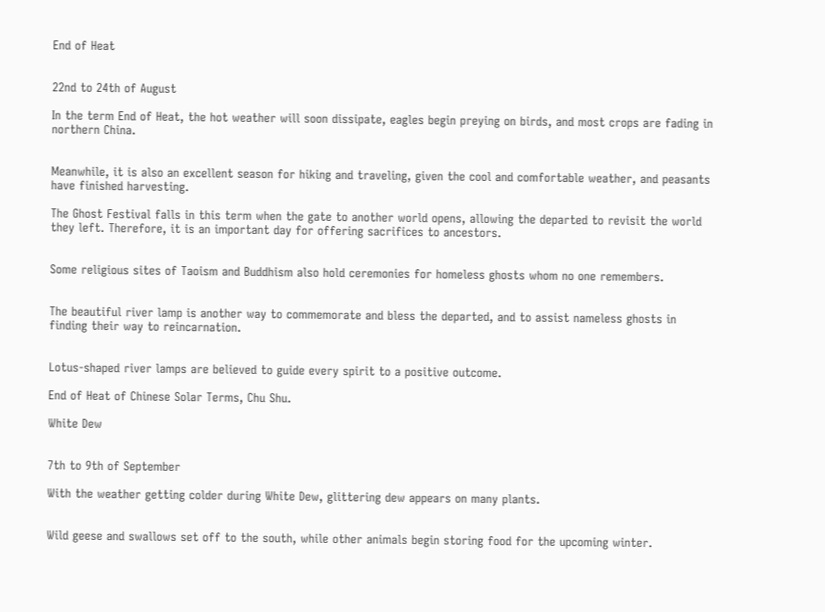End of Heat


22nd to 24th of August

In the term End of Heat, the hot weather will soon dissipate, eagles begin preying on birds, and most crops are fading in northern China.


Meanwhile, it is also an excellent season for hiking and traveling, given the cool and comfortable weather, and peasants have finished harvesting.

The Ghost Festival falls in this term when the gate to another world opens, allowing the departed to revisit the world they left. Therefore, it is an important day for offering sacrifices to ancestors.


Some religious sites of Taoism and Buddhism also hold ceremonies for homeless ghosts whom no one remembers.


The beautiful river lamp is another way to commemorate and bless the departed, and to assist nameless ghosts in finding their way to reincarnation.


Lotus-shaped river lamps are believed to guide every spirit to a positive outcome.

End of Heat of Chinese Solar Terms, Chu Shu.

White Dew


7th to 9th of September

With the weather getting colder during White Dew, glittering dew appears on many plants.


Wild geese and swallows set off to the south, while other animals begin storing food for the upcoming winter.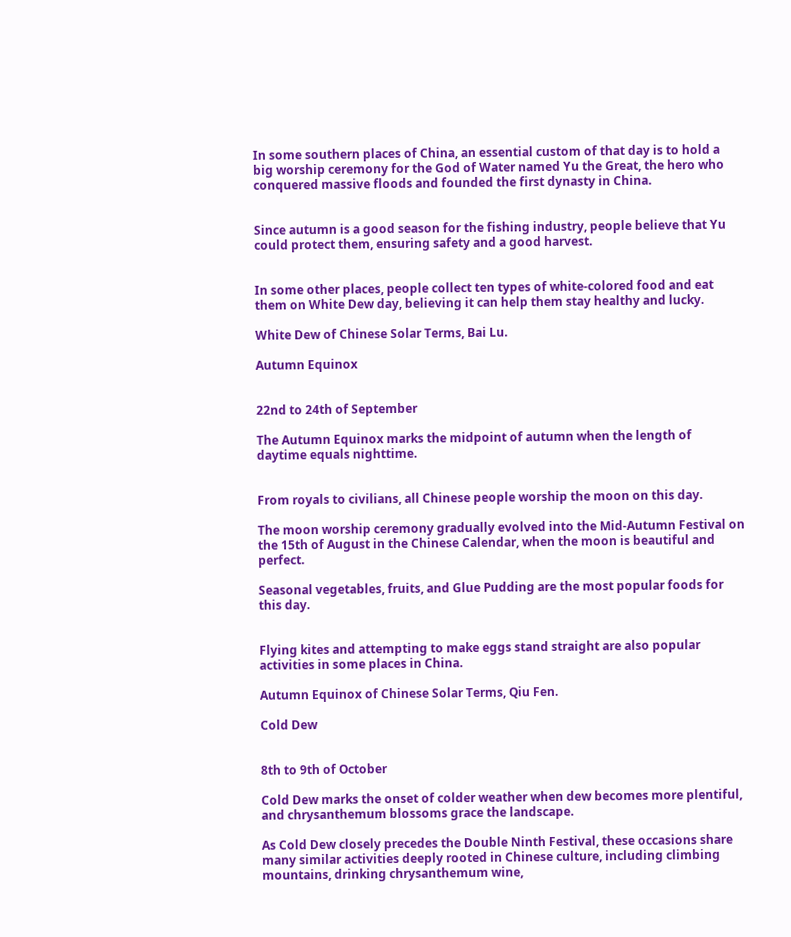In some southern places of China, an essential custom of that day is to hold a big worship ceremony for the God of Water named Yu the Great, the hero who conquered massive floods and founded the first dynasty in China.


Since autumn is a good season for the fishing industry, people believe that Yu could protect them, ensuring safety and a good harvest.


In some other places, people collect ten types of white-colored food and eat them on White Dew day, believing it can help them stay healthy and lucky.

White Dew of Chinese Solar Terms, Bai Lu.

Autumn Equinox


22nd to 24th of September

The Autumn Equinox marks the midpoint of autumn when the length of daytime equals nighttime.


From royals to civilians, all Chinese people worship the moon on this day.

The moon worship ceremony gradually evolved into the Mid-Autumn Festival on the 15th of August in the Chinese Calendar, when the moon is beautiful and perfect.

Seasonal vegetables, fruits, and Glue Pudding are the most popular foods for this day.


Flying kites and attempting to make eggs stand straight are also popular activities in some places in China.

Autumn Equinox of Chinese Solar Terms, Qiu Fen.

Cold Dew


8th to 9th of October

Cold Dew marks the onset of colder weather when dew becomes more plentiful, and chrysanthemum blossoms grace the landscape.

As Cold Dew closely precedes the Double Ninth Festival, these occasions share many similar activities deeply rooted in Chinese culture, including climbing mountains, drinking chrysanthemum wine,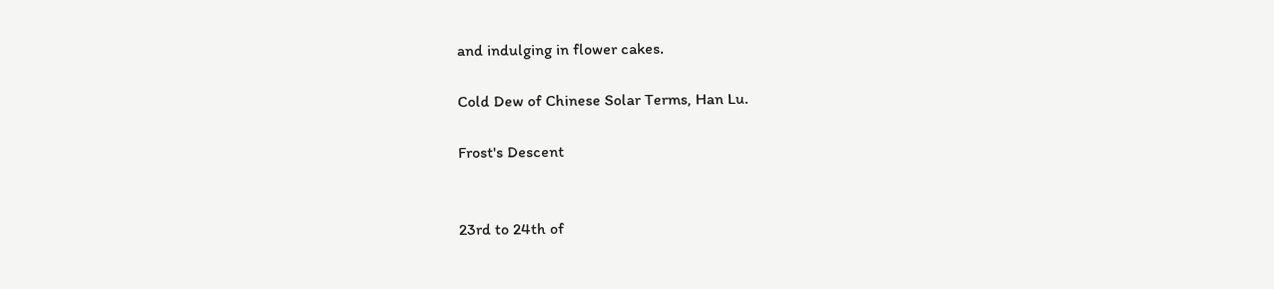and indulging in flower cakes.

Cold Dew of Chinese Solar Terms, Han Lu.

Frost's Descent


23rd to 24th of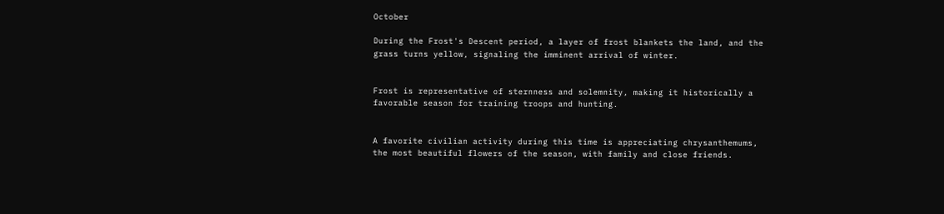October

During the Frost's Descent period, a layer of frost blankets the land, and the grass turns yellow, signaling the imminent arrival of winter.


Frost is representative of sternness and solemnity, making it historically a favorable season for training troops and hunting.


A favorite civilian activity during this time is appreciating chrysanthemums, the most beautiful flowers of the season, with family and close friends.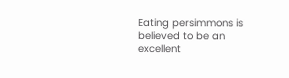Eating persimmons is believed to be an excellent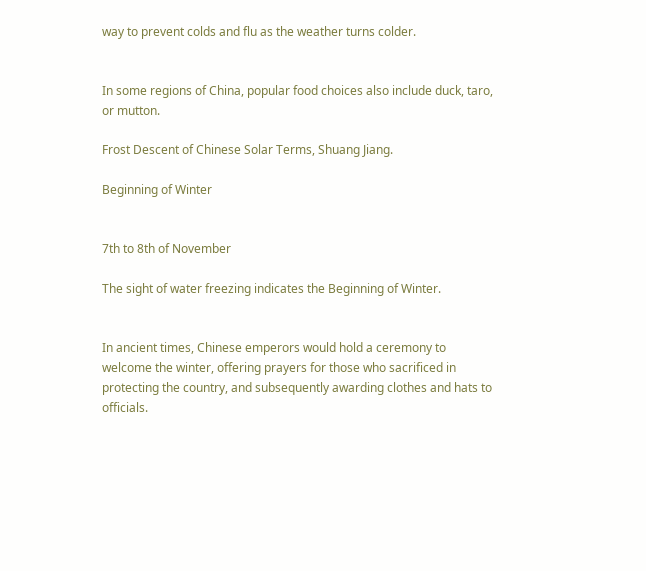way to prevent colds and flu as the weather turns colder.


In some regions of China, popular food choices also include duck, taro, or mutton.

Frost Descent of Chinese Solar Terms, Shuang Jiang.

Beginning of Winter


7th to 8th of November

The sight of water freezing indicates the Beginning of Winter.


In ancient times, Chinese emperors would hold a ceremony to welcome the winter, offering prayers for those who sacrificed in protecting the country, and subsequently awarding clothes and hats to officials.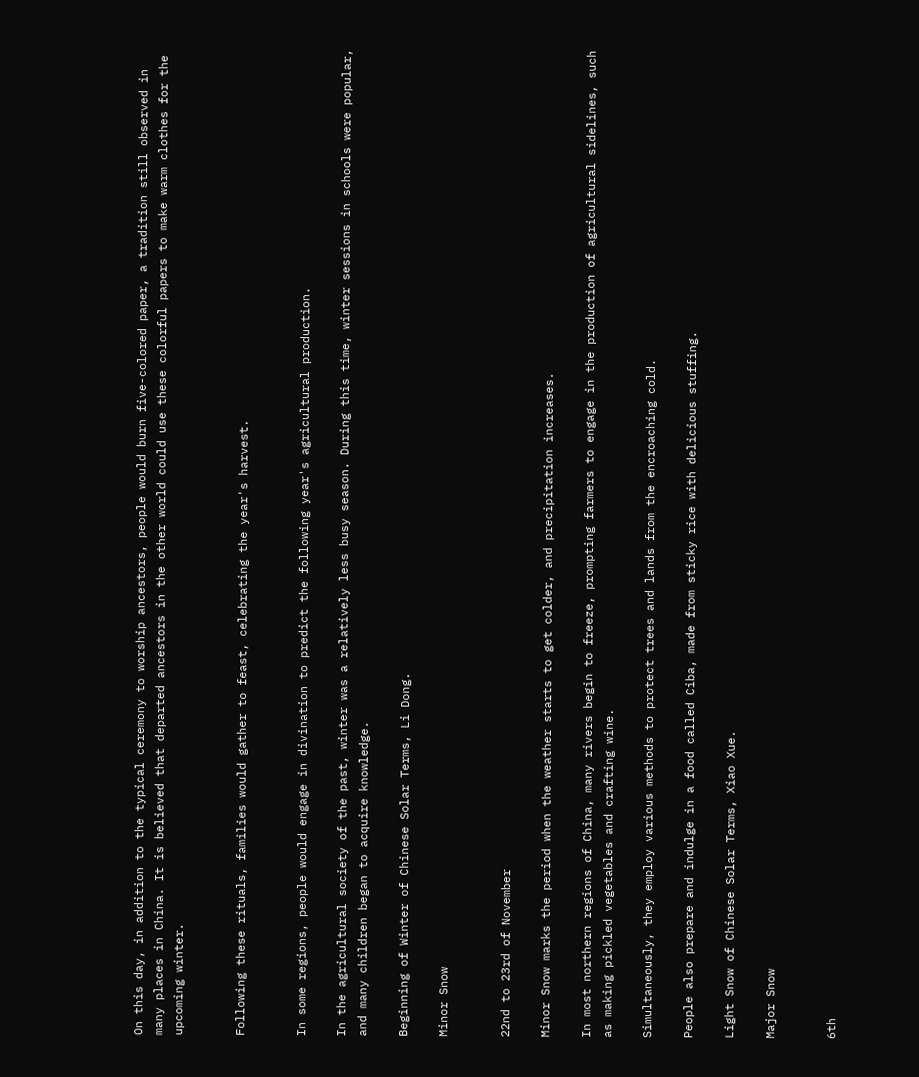On this day, in addition to the typical ceremony to worship ancestors, people would burn five-colored paper, a tradition still observed in many places in China. It is believed that departed ancestors in the other world could use these colorful papers to make warm clothes for the upcoming winter.


Following these rituals, families would gather to feast, celebrating the year's harvest.


In some regions, people would engage in divination to predict the following year's agricultural production.

In the agricultural society of the past, winter was a relatively less busy season. During this time, winter sessions in schools were popular, and many children began to acquire knowledge.

Beginning of Winter of Chinese Solar Terms, Li Dong.

Minor Snow


22nd to 23rd of November

Minor Snow marks the period when the weather starts to get colder, and precipitation increases.

In most northern regions of China, many rivers begin to freeze, prompting farmers to engage in the production of agricultural sidelines, such as making pickled vegetables and crafting wine.

Simultaneously, they employ various methods to protect trees and lands from the encroaching cold.

People also prepare and indulge in a food called Ciba, made from sticky rice with delicious stuffing.

Light Snow of Chinese Solar Terms, Xiao Xue.

Major Snow


6th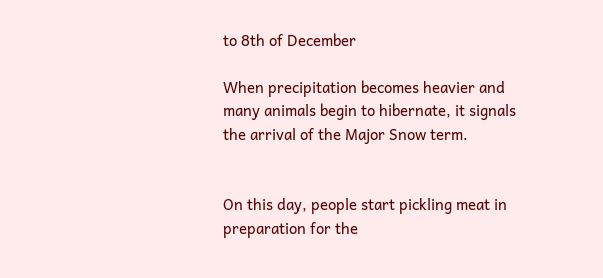to 8th of December

When precipitation becomes heavier and many animals begin to hibernate, it signals the arrival of the Major Snow term.


On this day, people start pickling meat in preparation for the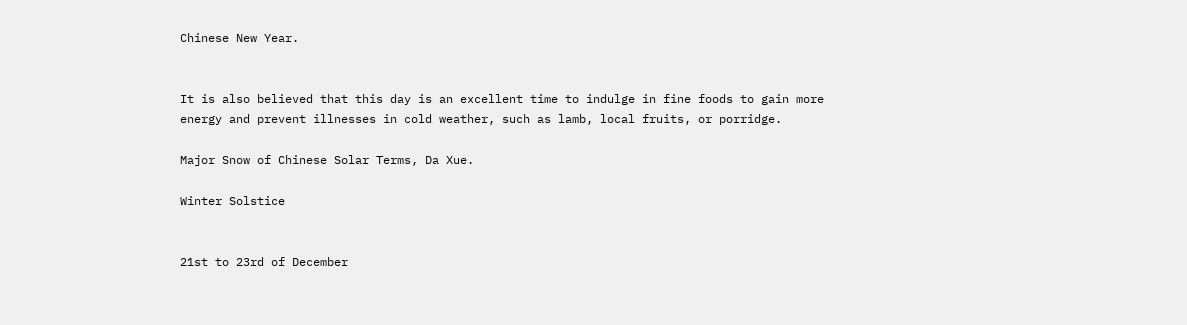Chinese New Year.


It is also believed that this day is an excellent time to indulge in fine foods to gain more energy and prevent illnesses in cold weather, such as lamb, local fruits, or porridge.

Major Snow of Chinese Solar Terms, Da Xue.

Winter Solstice


21st to 23rd of December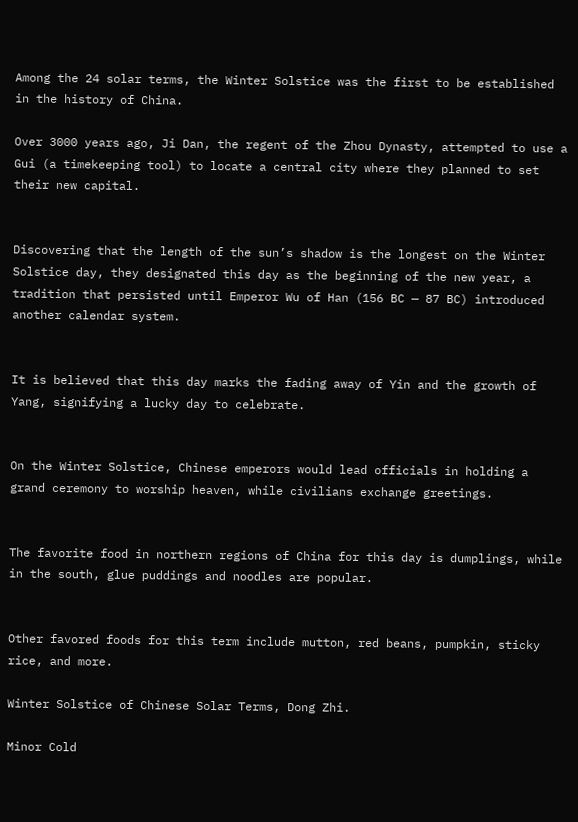Among the 24 solar terms, the Winter Solstice was the first to be established in the history of China.

Over 3000 years ago, Ji Dan, the regent of the Zhou Dynasty, attempted to use a Gui (a timekeeping tool) to locate a central city where they planned to set their new capital.


Discovering that the length of the sun’s shadow is the longest on the Winter Solstice day, they designated this day as the beginning of the new year, a tradition that persisted until Emperor Wu of Han (156 BC — 87 BC) introduced another calendar system.


It is believed that this day marks the fading away of Yin and the growth of Yang, signifying a lucky day to celebrate.


On the Winter Solstice, Chinese emperors would lead officials in holding a grand ceremony to worship heaven, while civilians exchange greetings.


The favorite food in northern regions of China for this day is dumplings, while in the south, glue puddings and noodles are popular.


Other favored foods for this term include mutton, red beans, pumpkin, sticky rice, and more.

Winter Solstice of Chinese Solar Terms, Dong Zhi.

Minor Cold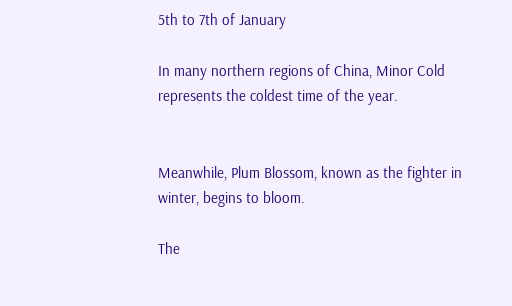5th to 7th of January

In many northern regions of China, Minor Cold represents the coldest time of the year.


Meanwhile, Plum Blossom, known as the fighter in winter, begins to bloom.

The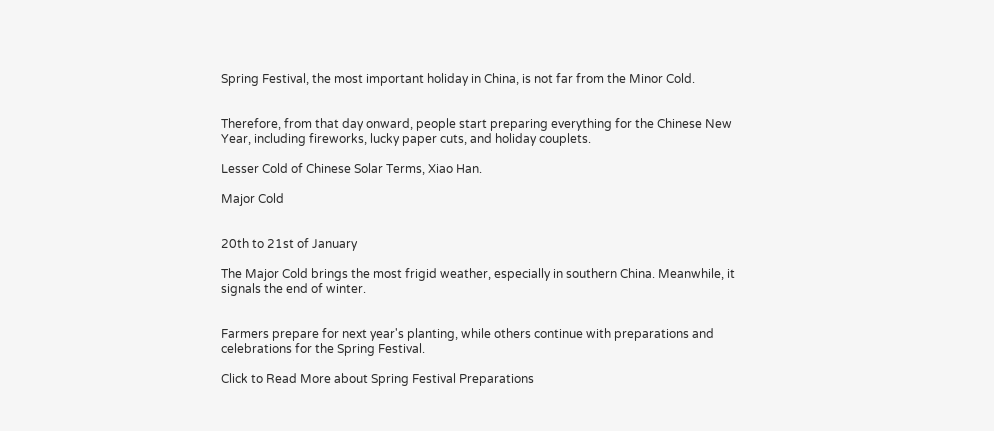Spring Festival, the most important holiday in China, is not far from the Minor Cold.


Therefore, from that day onward, people start preparing everything for the Chinese New Year, including fireworks, lucky paper cuts, and holiday couplets.

Lesser Cold of Chinese Solar Terms, Xiao Han.

Major Cold


20th to 21st of January

The Major Cold brings the most frigid weather, especially in southern China. Meanwhile, it signals the end of winter.


Farmers prepare for next year's planting, while others continue with preparations and celebrations for the Spring Festival.

Click to Read More about Spring Festival Preparations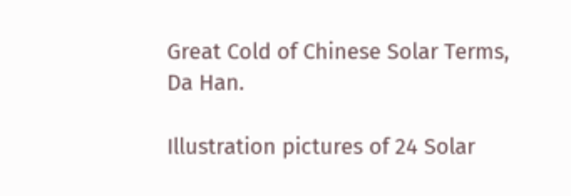Great Cold of Chinese Solar Terms, Da Han.

Illustration pictures of 24 Solar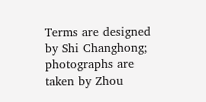Terms are designed by Shi Changhong; photographs are taken by Zhou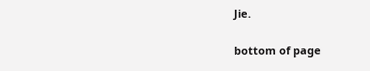Jie.

bottom of page